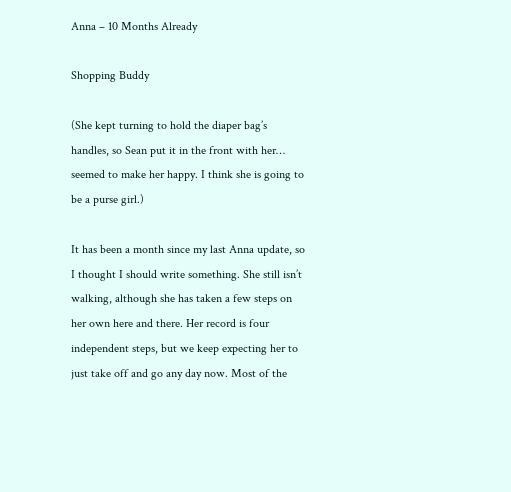Anna – 10 Months Already

Shopping Buddy

(She kept turning to hold the diaper bag’s handles, so Sean put it in the front with her… seemed to make her happy. I think she is going to be a purse girl.)

It has been a month since my last Anna update, so I thought I should write something. She still isn’t walking, although she has taken a few steps on her own here and there. Her record is four independent steps, but we keep expecting her to just take off and go any day now. Most of the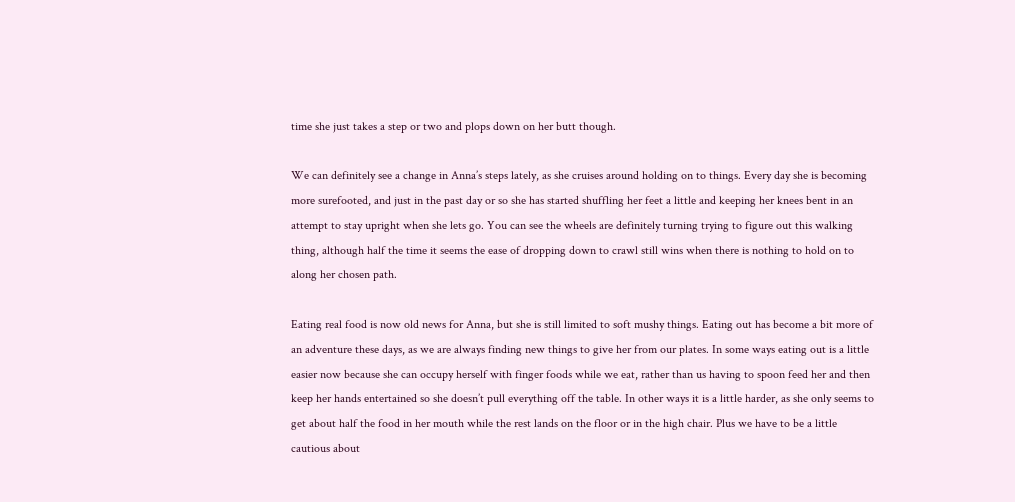time she just takes a step or two and plops down on her butt though.

We can definitely see a change in Anna’s steps lately, as she cruises around holding on to things. Every day she is becoming more surefooted, and just in the past day or so she has started shuffling her feet a little and keeping her knees bent in an attempt to stay upright when she lets go. You can see the wheels are definitely turning trying to figure out this walking thing, although half the time it seems the ease of dropping down to crawl still wins when there is nothing to hold on to along her chosen path.

Eating real food is now old news for Anna, but she is still limited to soft mushy things. Eating out has become a bit more of an adventure these days, as we are always finding new things to give her from our plates. In some ways eating out is a little easier now because she can occupy herself with finger foods while we eat, rather than us having to spoon feed her and then keep her hands entertained so she doesn’t pull everything off the table. In other ways it is a little harder, as she only seems to get about half the food in her mouth while the rest lands on the floor or in the high chair. Plus we have to be a little cautious about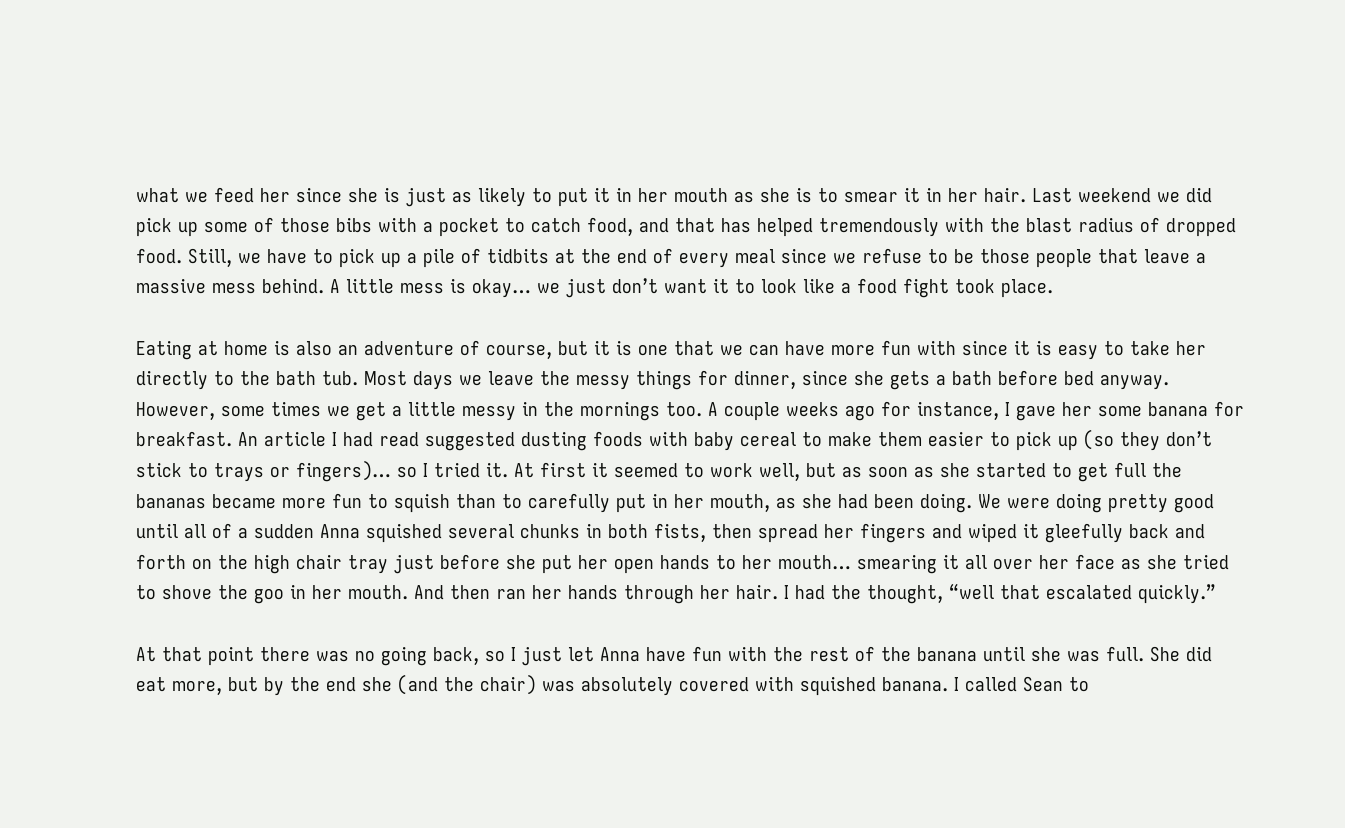what we feed her since she is just as likely to put it in her mouth as she is to smear it in her hair. Last weekend we did pick up some of those bibs with a pocket to catch food, and that has helped tremendously with the blast radius of dropped food. Still, we have to pick up a pile of tidbits at the end of every meal since we refuse to be those people that leave a massive mess behind. A little mess is okay… we just don’t want it to look like a food fight took place.

Eating at home is also an adventure of course, but it is one that we can have more fun with since it is easy to take her directly to the bath tub. Most days we leave the messy things for dinner, since she gets a bath before bed anyway. However, some times we get a little messy in the mornings too. A couple weeks ago for instance, I gave her some banana for breakfast. An article I had read suggested dusting foods with baby cereal to make them easier to pick up (so they don’t stick to trays or fingers)… so I tried it. At first it seemed to work well, but as soon as she started to get full the bananas became more fun to squish than to carefully put in her mouth, as she had been doing. We were doing pretty good until all of a sudden Anna squished several chunks in both fists, then spread her fingers and wiped it gleefully back and forth on the high chair tray just before she put her open hands to her mouth… smearing it all over her face as she tried to shove the goo in her mouth. And then ran her hands through her hair. I had the thought, “well that escalated quickly.”

At that point there was no going back, so I just let Anna have fun with the rest of the banana until she was full. She did eat more, but by the end she (and the chair) was absolutely covered with squished banana. I called Sean to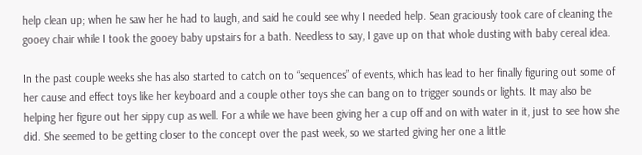help clean up; when he saw her he had to laugh, and said he could see why I needed help. Sean graciously took care of cleaning the gooey chair while I took the gooey baby upstairs for a bath. Needless to say, I gave up on that whole dusting with baby cereal idea.

In the past couple weeks she has also started to catch on to “sequences” of events, which has lead to her finally figuring out some of her cause and effect toys like her keyboard and a couple other toys she can bang on to trigger sounds or lights. It may also be helping her figure out her sippy cup as well. For a while we have been giving her a cup off and on with water in it, just to see how she did. She seemed to be getting closer to the concept over the past week, so we started giving her one a little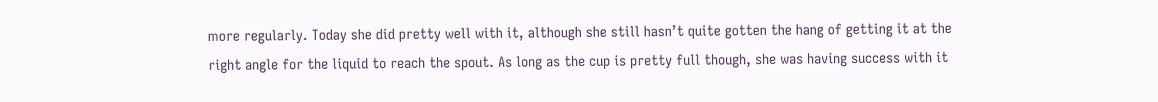more regularly. Today she did pretty well with it, although she still hasn’t quite gotten the hang of getting it at the right angle for the liquid to reach the spout. As long as the cup is pretty full though, she was having success with it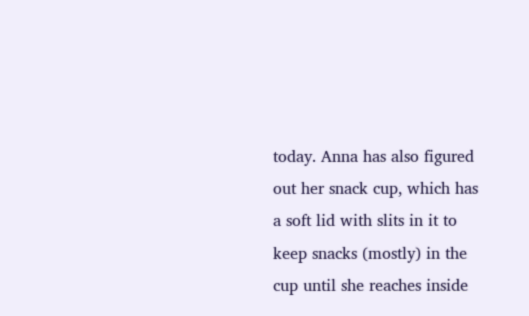today. Anna has also figured out her snack cup, which has a soft lid with slits in it to keep snacks (mostly) in the cup until she reaches inside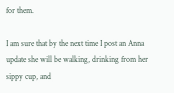for them.

I am sure that by the next time I post an Anna update she will be walking, drinking from her sippy cup, and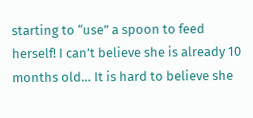starting to “use” a spoon to feed herself! I can’t believe she is already 10 months old… It is hard to believe she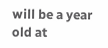will be a year old at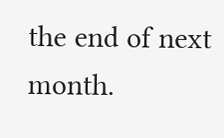the end of next month.